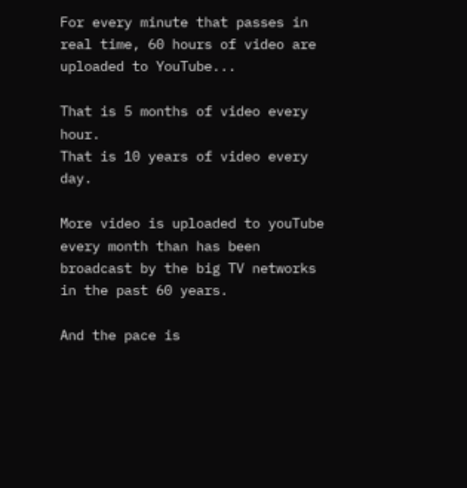For every minute that passes in real time, 60 hours of video are uploaded to YouTube...

That is 5 months of video every hour.
That is 10 years of video every day.

More video is uploaded to youTube every month than has been broadcast by the big TV networks in the past 60 years.

And the pace is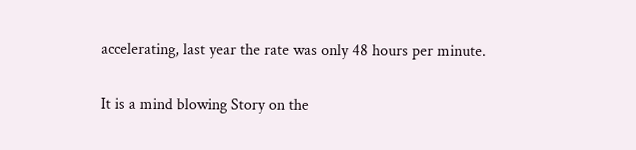accelerating, last year the rate was only 48 hours per minute.

It is a mind blowing Story on the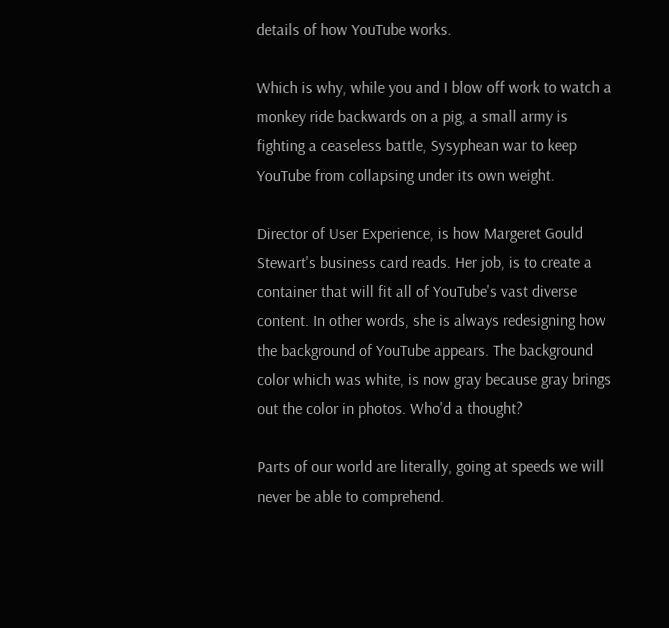details of how YouTube works.

Which is why, while you and I blow off work to watch a monkey ride backwards on a pig, a small army is fighting a ceaseless battle, Sysyphean war to keep YouTube from collapsing under its own weight.

Director of User Experience, is how Margeret Gould Stewart's business card reads. Her job, is to create a container that will fit all of YouTube's vast diverse content. In other words, she is always redesigning how the background of YouTube appears. The background color which was white, is now gray because gray brings out the color in photos. Who'd a thought?

Parts of our world are literally, going at speeds we will never be able to comprehend.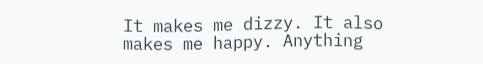It makes me dizzy. It also makes me happy. Anything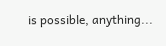is possible, anything...